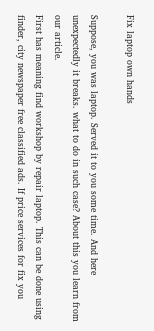Fix laptop own hands

Suppose, you was laptop. Served it to you some time. And here unexpectedly it breaks. what to do in such case? About this you learn from our article.
First has meaning find workshop by repair laptop. This can be done using finder, city newspaper free classified ads. If price services for fix you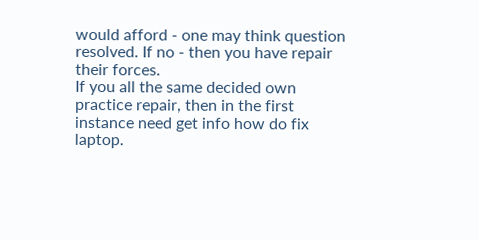would afford - one may think question resolved. If no - then you have repair their forces.
If you all the same decided own practice repair, then in the first instance need get info how do fix laptop.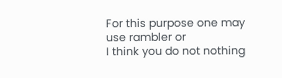For this purpose one may use rambler or
I think you do not nothing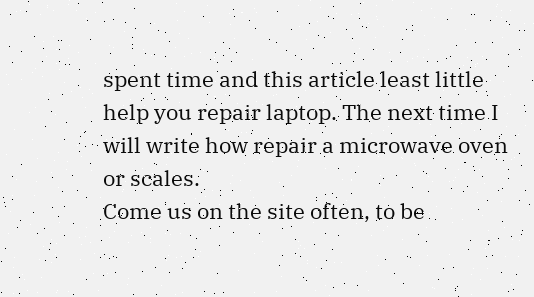spent time and this article least little help you repair laptop. The next time I will write how repair a microwave oven or scales.
Come us on the site often, to be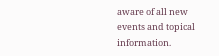aware of all new events and topical information.